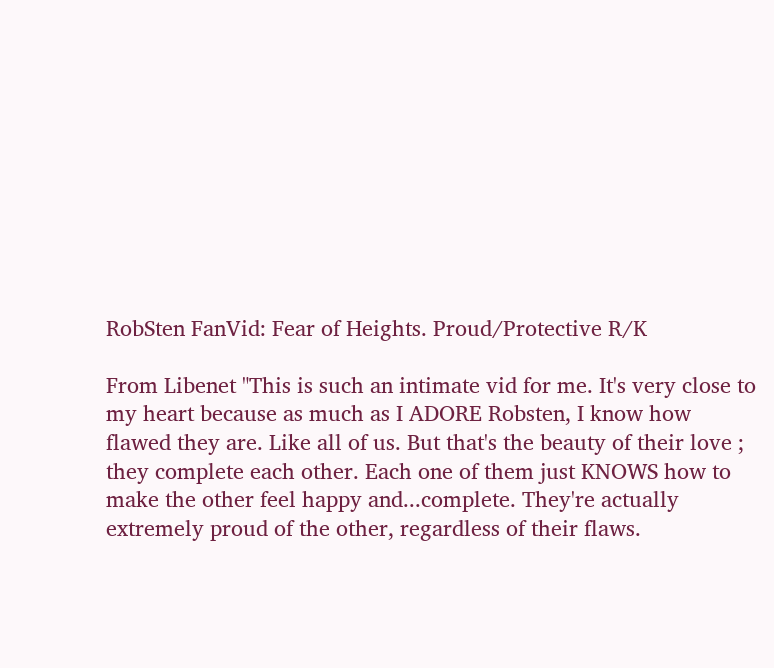RobSten FanVid: Fear of Heights. Proud/Protective R/K

From Libenet "This is such an intimate vid for me. It's very close to my heart because as much as I ADORE Robsten, I know how flawed they are. Like all of us. But that's the beauty of their love ; they complete each other. Each one of them just KNOWS how to make the other feel happy and...complete. They're actually extremely proud of the other, regardless of their flaws.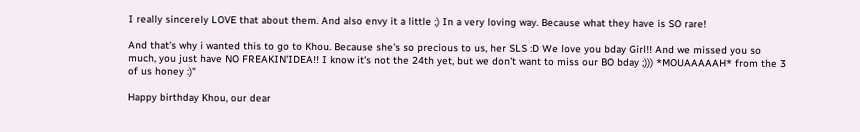I really sincerely LOVE that about them. And also envy it a little ;) In a very loving way. Because what they have is SO rare!

And that's why i wanted this to go to Khou. Because she's so precious to us, her SLS :D We love you bday Girl!! And we missed you so much, you just have NO FREAKIN'IDEA!! I know it's not the 24th yet, but we don't want to miss our BO bday ;))) *MOUAAAAAH* from the 3 of us honey :)"

Happy birthday Khou, our dear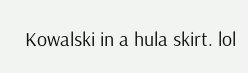Kowalski in a hula skirt. lol